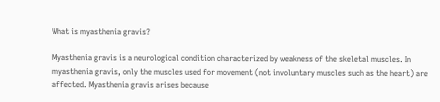What is myasthenia gravis?

Myasthenia gravis is a neurological condition characterized by weakness of the skeletal muscles. In myasthenia gravis, only the muscles used for movement (not involuntary muscles such as the heart) are affected. Myasthenia gravis arises because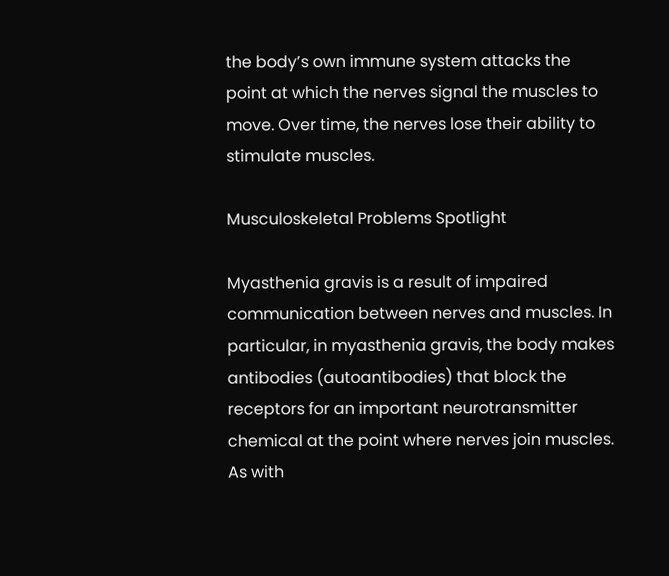the body’s own immune system attacks the point at which the nerves signal the muscles to move. Over time, the nerves lose their ability to stimulate muscles.

Musculoskeletal Problems Spotlight

Myasthenia gravis is a result of impaired communication between nerves and muscles. In particular, in myasthenia gravis, the body makes antibodies (autoantibodies) that block the receptors for an important neurotransmitter chemical at the point where nerves join muscles. As with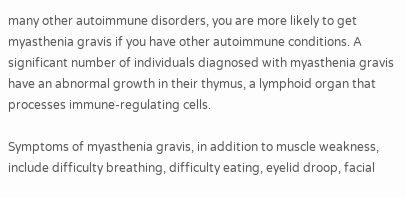many other autoimmune disorders, you are more likely to get myasthenia gravis if you have other autoimmune conditions. A significant number of individuals diagnosed with myasthenia gravis have an abnormal growth in their thymus, a lymphoid organ that processes immune-regulating cells.

Symptoms of myasthenia gravis, in addition to muscle weakness, include difficulty breathing, difficulty eating, eyelid droop, facial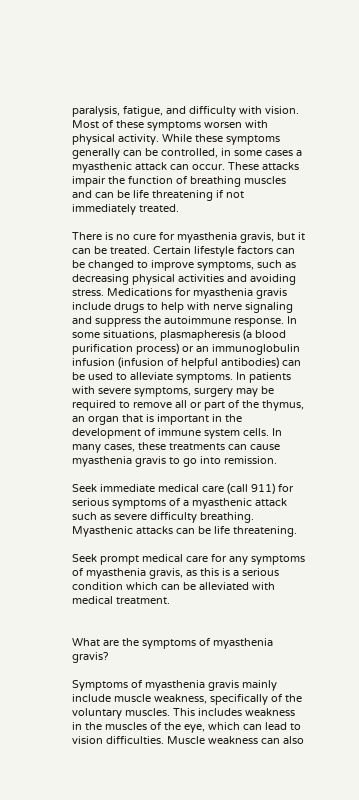paralysis, fatigue, and difficulty with vision. Most of these symptoms worsen with physical activity. While these symptoms generally can be controlled, in some cases a myasthenic attack can occur. These attacks impair the function of breathing muscles and can be life threatening if not immediately treated.

There is no cure for myasthenia gravis, but it can be treated. Certain lifestyle factors can be changed to improve symptoms, such as decreasing physical activities and avoiding stress. Medications for myasthenia gravis include drugs to help with nerve signaling and suppress the autoimmune response. In some situations, plasmapheresis (a blood purification process) or an immunoglobulin infusion (infusion of helpful antibodies) can be used to alleviate symptoms. In patients with severe symptoms, surgery may be required to remove all or part of the thymus, an organ that is important in the development of immune system cells. In many cases, these treatments can cause myasthenia gravis to go into remission.

Seek immediate medical care (call 911) for serious symptoms of a myasthenic attack such as severe difficulty breathing. Myasthenic attacks can be life threatening.

Seek prompt medical care for any symptoms of myasthenia gravis, as this is a serious condition which can be alleviated with medical treatment.


What are the symptoms of myasthenia gravis?

Symptoms of myasthenia gravis mainly include muscle weakness, specifically of the voluntary muscles. This includes weakness in the muscles of the eye, which can lead to vision difficulties. Muscle weakness can also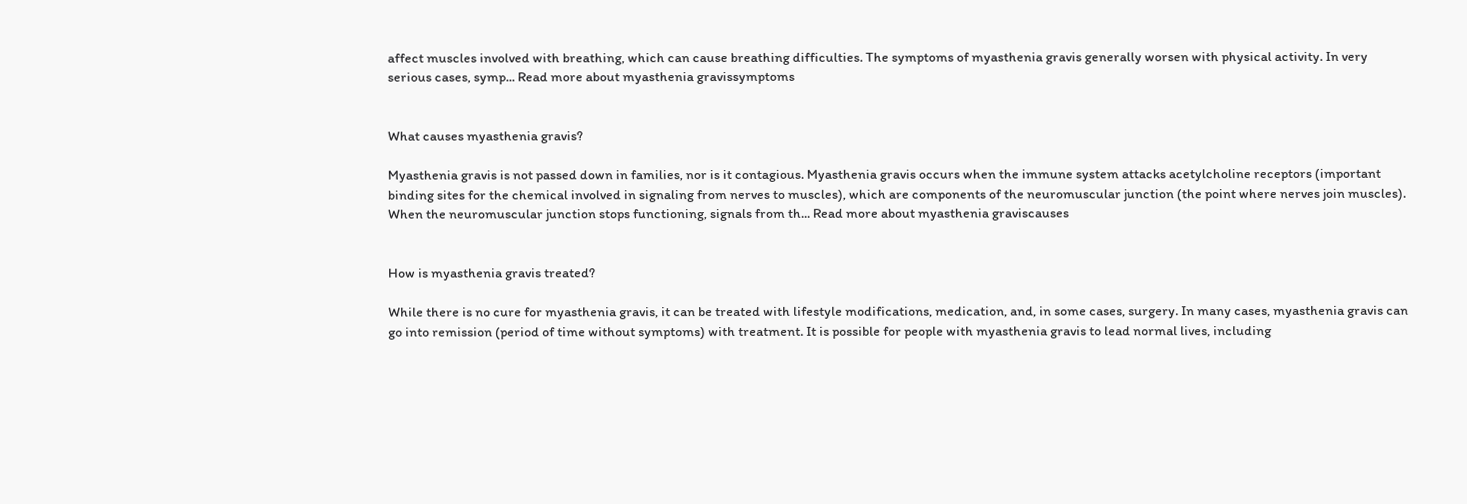affect muscles involved with breathing, which can cause breathing difficulties. The symptoms of myasthenia gravis generally worsen with physical activity. In very serious cases, symp... Read more about myasthenia gravissymptoms


What causes myasthenia gravis?

Myasthenia gravis is not passed down in families, nor is it contagious. Myasthenia gravis occurs when the immune system attacks acetylcholine receptors (important binding sites for the chemical involved in signaling from nerves to muscles), which are components of the neuromuscular junction (the point where nerves join muscles). When the neuromuscular junction stops functioning, signals from th... Read more about myasthenia graviscauses


How is myasthenia gravis treated?

While there is no cure for myasthenia gravis, it can be treated with lifestyle modifications, medication, and, in some cases, surgery. In many cases, myasthenia gravis can go into remission (period of time without symptoms) with treatment. It is possible for people with myasthenia gravis to lead normal lives, including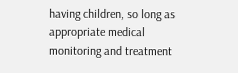having children, so long as appropriate medical monitoring and treatment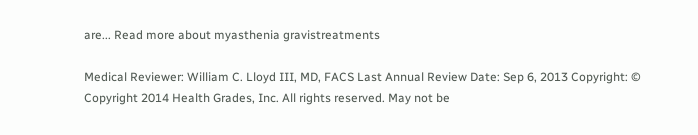are... Read more about myasthenia gravistreatments

Medical Reviewer: William C. Lloyd III, MD, FACS Last Annual Review Date: Sep 6, 2013 Copyright: © Copyright 2014 Health Grades, Inc. All rights reserved. May not be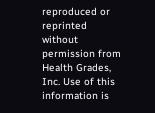reproduced or reprinted without permission from Health Grades, Inc. Use of this information is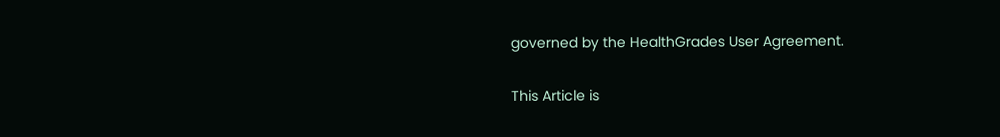governed by the HealthGrades User Agreement.

This Article is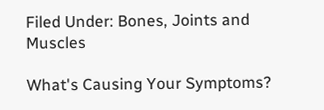Filed Under: Bones, Joints and Muscles

What's Causing Your Symptoms?